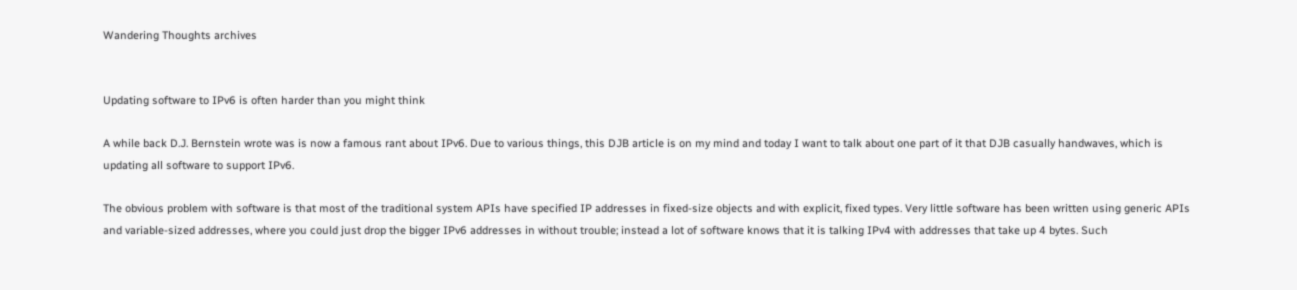Wandering Thoughts archives


Updating software to IPv6 is often harder than you might think

A while back D.J. Bernstein wrote was is now a famous rant about IPv6. Due to various things, this DJB article is on my mind and today I want to talk about one part of it that DJB casually handwaves, which is updating all software to support IPv6.

The obvious problem with software is that most of the traditional system APIs have specified IP addresses in fixed-size objects and with explicit, fixed types. Very little software has been written using generic APIs and variable-sized addresses, where you could just drop the bigger IPv6 addresses in without trouble; instead a lot of software knows that it is talking IPv4 with addresses that take up 4 bytes. Such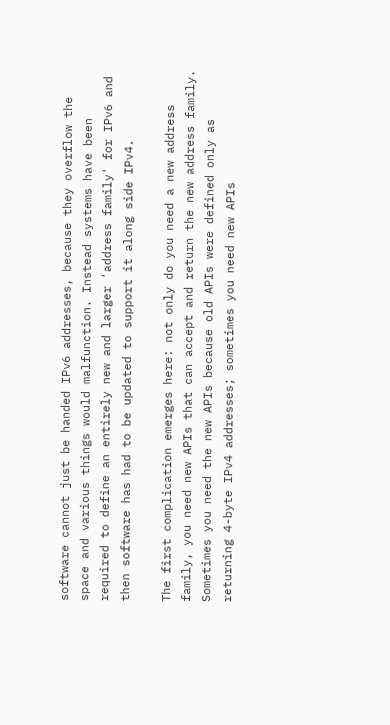software cannot just be handed IPv6 addresses, because they overflow the space and various things would malfunction. Instead systems have been required to define an entirely new and larger 'address family' for IPv6 and then software has had to be updated to support it along side IPv4.

The first complication emerges here: not only do you need a new address family, you need new APIs that can accept and return the new address family. Sometimes you need the new APIs because old APIs were defined only as returning 4-byte IPv4 addresses; sometimes you need new APIs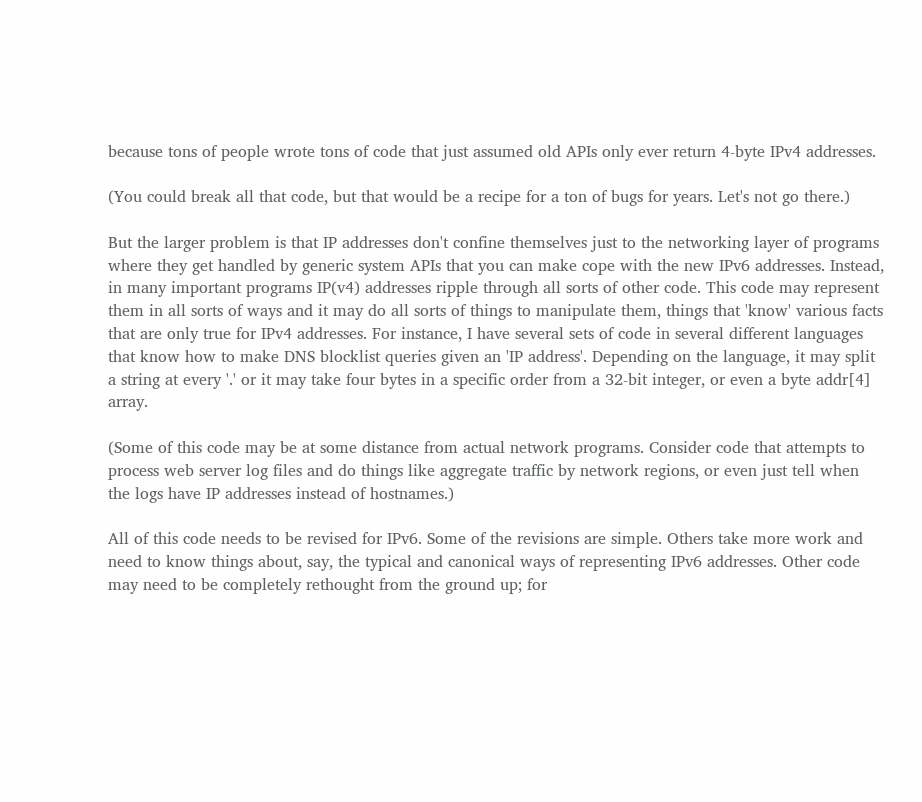because tons of people wrote tons of code that just assumed old APIs only ever return 4-byte IPv4 addresses.

(You could break all that code, but that would be a recipe for a ton of bugs for years. Let's not go there.)

But the larger problem is that IP addresses don't confine themselves just to the networking layer of programs where they get handled by generic system APIs that you can make cope with the new IPv6 addresses. Instead, in many important programs IP(v4) addresses ripple through all sorts of other code. This code may represent them in all sorts of ways and it may do all sorts of things to manipulate them, things that 'know' various facts that are only true for IPv4 addresses. For instance, I have several sets of code in several different languages that know how to make DNS blocklist queries given an 'IP address'. Depending on the language, it may split a string at every '.' or it may take four bytes in a specific order from a 32-bit integer, or even a byte addr[4] array.

(Some of this code may be at some distance from actual network programs. Consider code that attempts to process web server log files and do things like aggregate traffic by network regions, or even just tell when the logs have IP addresses instead of hostnames.)

All of this code needs to be revised for IPv6. Some of the revisions are simple. Others take more work and need to know things about, say, the typical and canonical ways of representing IPv6 addresses. Other code may need to be completely rethought from the ground up; for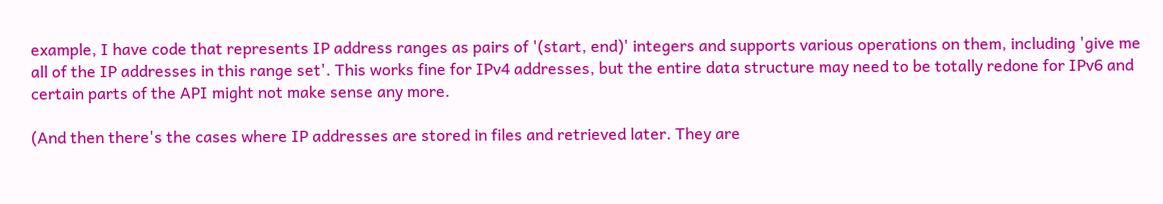example, I have code that represents IP address ranges as pairs of '(start, end)' integers and supports various operations on them, including 'give me all of the IP addresses in this range set'. This works fine for IPv4 addresses, but the entire data structure may need to be totally redone for IPv6 and certain parts of the API might not make sense any more.

(And then there's the cases where IP addresses are stored in files and retrieved later. They are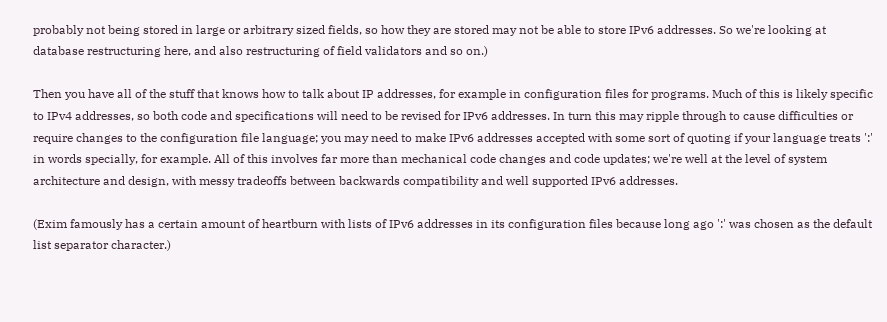probably not being stored in large or arbitrary sized fields, so how they are stored may not be able to store IPv6 addresses. So we're looking at database restructuring here, and also restructuring of field validators and so on.)

Then you have all of the stuff that knows how to talk about IP addresses, for example in configuration files for programs. Much of this is likely specific to IPv4 addresses, so both code and specifications will need to be revised for IPv6 addresses. In turn this may ripple through to cause difficulties or require changes to the configuration file language; you may need to make IPv6 addresses accepted with some sort of quoting if your language treats ':' in words specially, for example. All of this involves far more than mechanical code changes and code updates; we're well at the level of system architecture and design, with messy tradeoffs between backwards compatibility and well supported IPv6 addresses.

(Exim famously has a certain amount of heartburn with lists of IPv6 addresses in its configuration files because long ago ':' was chosen as the default list separator character.)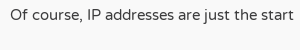Of course, IP addresses are just the start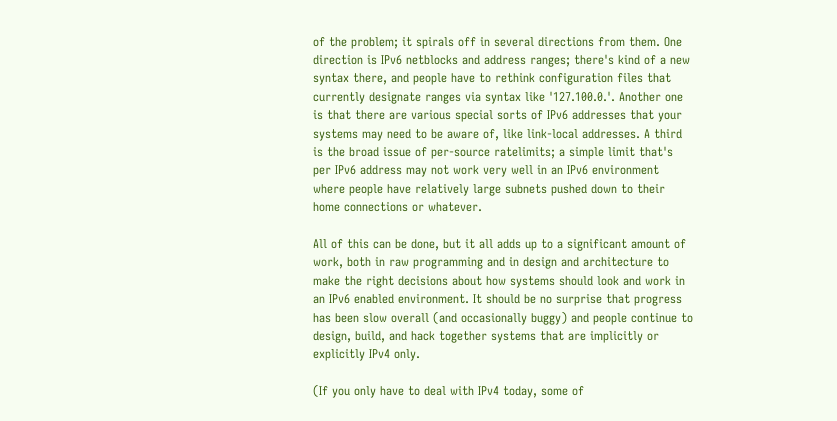of the problem; it spirals off in several directions from them. One direction is IPv6 netblocks and address ranges; there's kind of a new syntax there, and people have to rethink configuration files that currently designate ranges via syntax like '127.100.0.'. Another one is that there are various special sorts of IPv6 addresses that your systems may need to be aware of, like link-local addresses. A third is the broad issue of per-source ratelimits; a simple limit that's per IPv6 address may not work very well in an IPv6 environment where people have relatively large subnets pushed down to their home connections or whatever.

All of this can be done, but it all adds up to a significant amount of work, both in raw programming and in design and architecture to make the right decisions about how systems should look and work in an IPv6 enabled environment. It should be no surprise that progress has been slow overall (and occasionally buggy) and people continue to design, build, and hack together systems that are implicitly or explicitly IPv4 only.

(If you only have to deal with IPv4 today, some of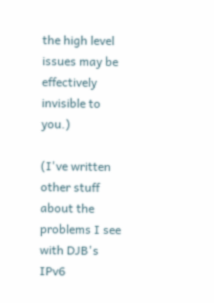the high level issues may be effectively invisible to you.)

(I've written other stuff about the problems I see with DJB's IPv6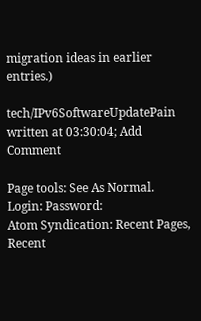migration ideas in earlier entries.)

tech/IPv6SoftwareUpdatePain written at 03:30:04; Add Comment

Page tools: See As Normal.
Login: Password:
Atom Syndication: Recent Pages, Recent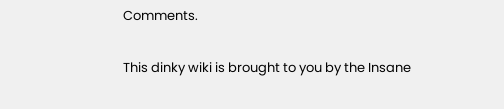Comments.

This dinky wiki is brought to you by the Insane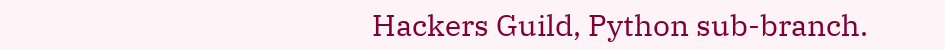Hackers Guild, Python sub-branch.